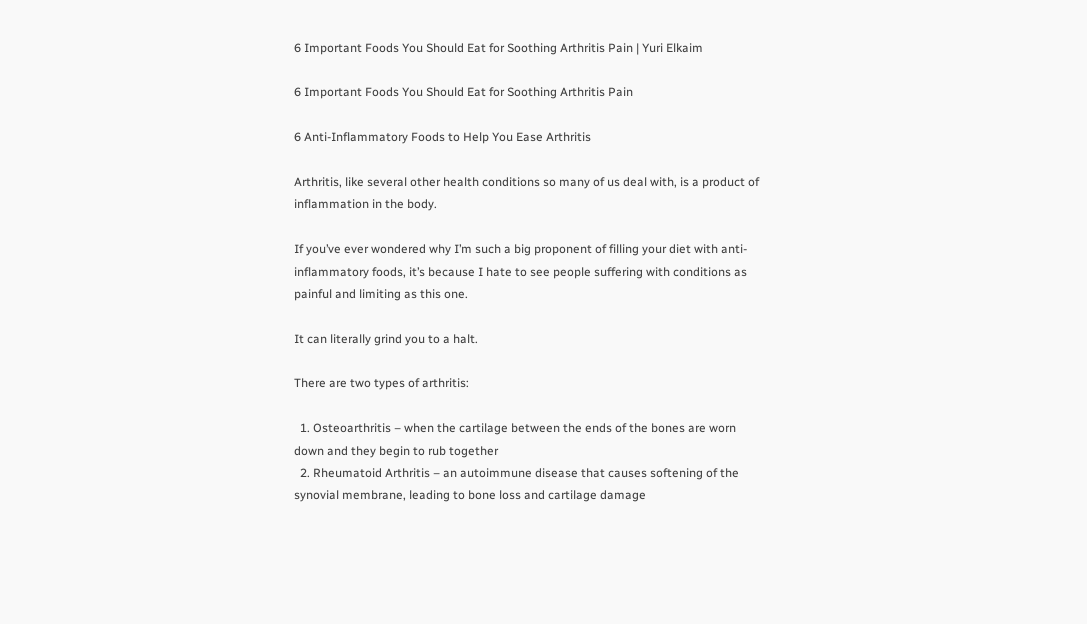6 Important Foods You Should Eat for Soothing Arthritis Pain | Yuri Elkaim

6 Important Foods You Should Eat for Soothing Arthritis Pain

6 Anti-Inflammatory Foods to Help You Ease Arthritis

Arthritis, like several other health conditions so many of us deal with, is a product of inflammation in the body.

If you’ve ever wondered why I’m such a big proponent of filling your diet with anti-inflammatory foods, it’s because I hate to see people suffering with conditions as painful and limiting as this one.

It can literally grind you to a halt.

There are two types of arthritis:

  1. Osteoarthritis – when the cartilage between the ends of the bones are worn down and they begin to rub together
  2. Rheumatoid Arthritis – an autoimmune disease that causes softening of the synovial membrane, leading to bone loss and cartilage damage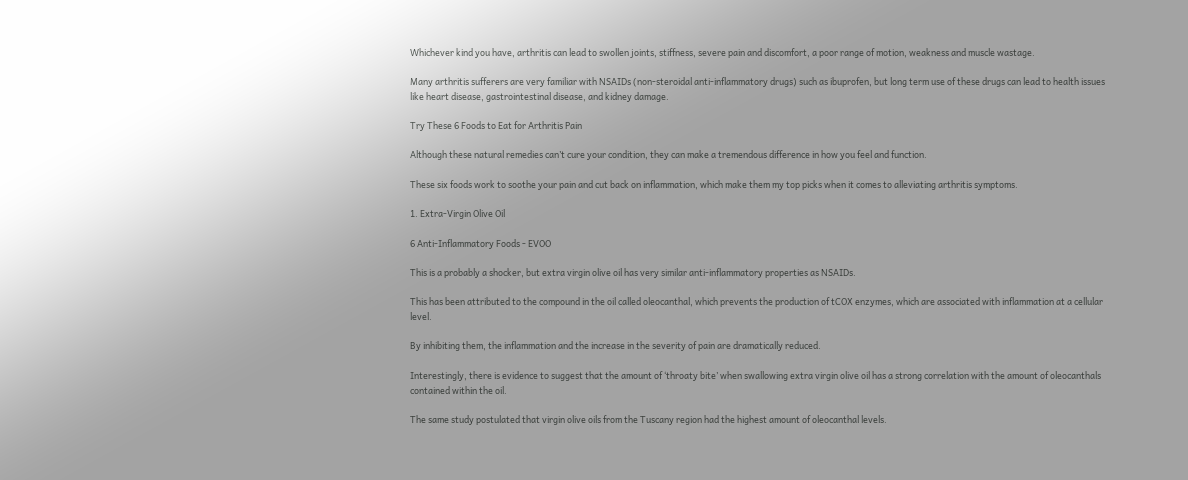Whichever kind you have, arthritis can lead to swollen joints, stiffness, severe pain and discomfort, a poor range of motion, weakness and muscle wastage.

Many arthritis sufferers are very familiar with NSAIDs (non-steroidal anti-inflammatory drugs) such as ibuprofen, but long term use of these drugs can lead to health issues like heart disease, gastrointestinal disease, and kidney damage.

Try These 6 Foods to Eat for Arthritis Pain

Although these natural remedies can’t cure your condition, they can make a tremendous difference in how you feel and function.

These six foods work to soothe your pain and cut back on inflammation, which make them my top picks when it comes to alleviating arthritis symptoms.

1. Extra-Virgin Olive Oil

6 Anti-Inflammatory Foods - EVOO

This is a probably a shocker, but extra virgin olive oil has very similar anti-inflammatory properties as NSAIDs.

This has been attributed to the compound in the oil called oleocanthal, which prevents the production of tCOX enzymes, which are associated with inflammation at a cellular level.

By inhibiting them, the inflammation and the increase in the severity of pain are dramatically reduced.

Interestingly, there is evidence to suggest that the amount of ‘throaty bite’ when swallowing extra virgin olive oil has a strong correlation with the amount of oleocanthals contained within the oil.

The same study postulated that virgin olive oils from the Tuscany region had the highest amount of oleocanthal levels.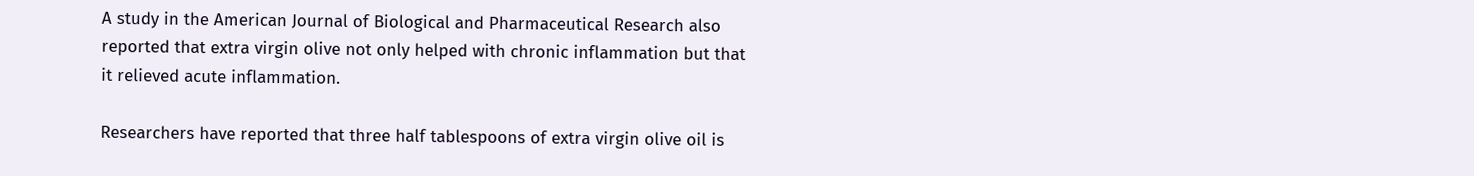A study in the American Journal of Biological and Pharmaceutical Research also reported that extra virgin olive not only helped with chronic inflammation but that it relieved acute inflammation.

Researchers have reported that three half tablespoons of extra virgin olive oil is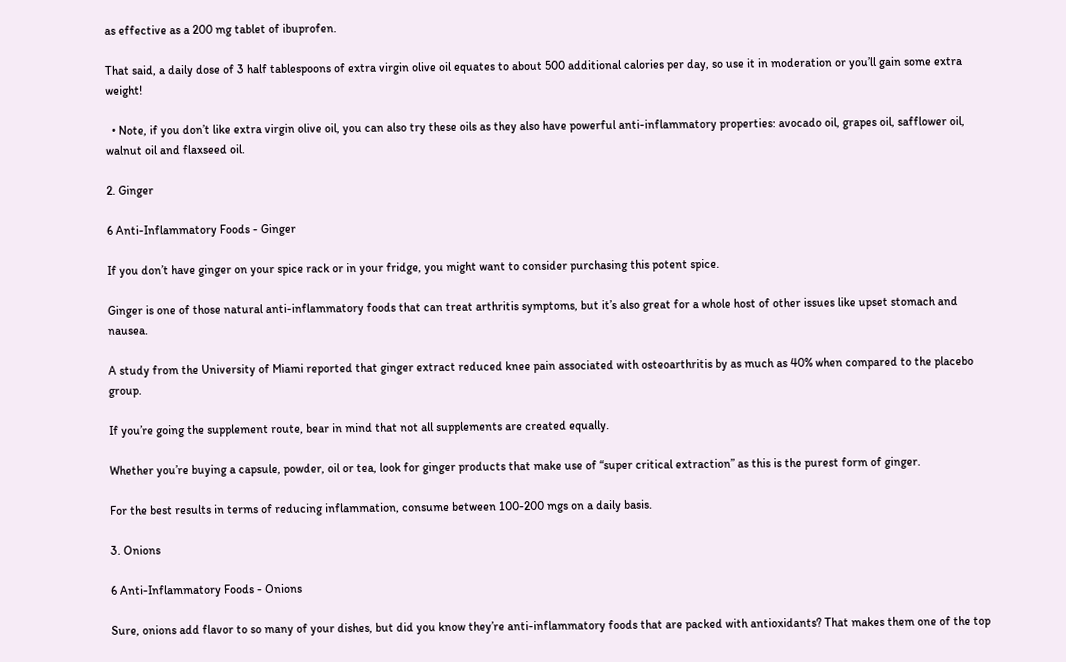as effective as a 200 mg tablet of ibuprofen.

That said, a daily dose of 3 half tablespoons of extra virgin olive oil equates to about 500 additional calories per day, so use it in moderation or you’ll gain some extra weight!

  • Note, if you don’t like extra virgin olive oil, you can also try these oils as they also have powerful anti-inflammatory properties: avocado oil, grapes oil, safflower oil, walnut oil and flaxseed oil.

2. Ginger

6 Anti-Inflammatory Foods - Ginger

If you don’t have ginger on your spice rack or in your fridge, you might want to consider purchasing this potent spice.

Ginger is one of those natural anti-inflammatory foods that can treat arthritis symptoms, but it’s also great for a whole host of other issues like upset stomach and nausea.

A study from the University of Miami reported that ginger extract reduced knee pain associated with osteoarthritis by as much as 40% when compared to the placebo group.

If you’re going the supplement route, bear in mind that not all supplements are created equally.

Whether you’re buying a capsule, powder, oil or tea, look for ginger products that make use of “super critical extraction” as this is the purest form of ginger.

For the best results in terms of reducing inflammation, consume between 100-200 mgs on a daily basis.

3. Onions

6 Anti-Inflammatory Foods - Onions

Sure, onions add flavor to so many of your dishes, but did you know they’re anti-inflammatory foods that are packed with antioxidants? That makes them one of the top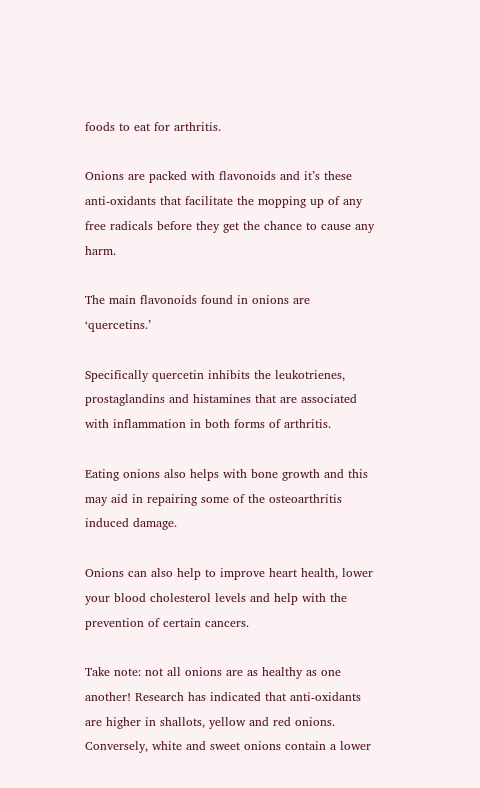foods to eat for arthritis.

Onions are packed with flavonoids and it’s these anti-oxidants that facilitate the mopping up of any free radicals before they get the chance to cause any harm.

The main flavonoids found in onions are ‘quercetins.’

Specifically quercetin inhibits the leukotrienes, prostaglandins and histamines that are associated with inflammation in both forms of arthritis.

Eating onions also helps with bone growth and this may aid in repairing some of the osteoarthritis induced damage.

Onions can also help to improve heart health, lower your blood cholesterol levels and help with the prevention of certain cancers.

Take note: not all onions are as healthy as one another! Research has indicated that anti-oxidants are higher in shallots, yellow and red onions. Conversely, white and sweet onions contain a lower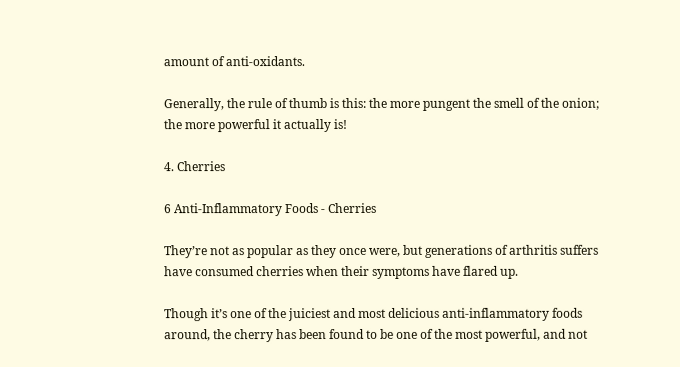amount of anti-oxidants.

Generally, the rule of thumb is this: the more pungent the smell of the onion; the more powerful it actually is!

4. Cherries

6 Anti-Inflammatory Foods - Cherries

They’re not as popular as they once were, but generations of arthritis suffers have consumed cherries when their symptoms have flared up.

Though it’s one of the juiciest and most delicious anti-inflammatory foods around, the cherry has been found to be one of the most powerful, and not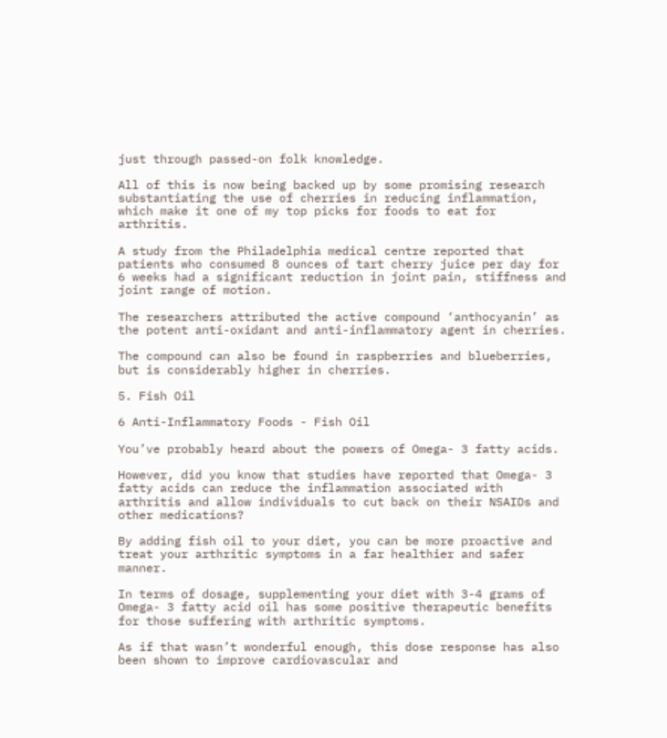just through passed-on folk knowledge.

All of this is now being backed up by some promising research substantiating the use of cherries in reducing inflammation, which make it one of my top picks for foods to eat for arthritis.

A study from the Philadelphia medical centre reported that patients who consumed 8 ounces of tart cherry juice per day for 6 weeks had a significant reduction in joint pain, stiffness and joint range of motion.

The researchers attributed the active compound ‘anthocyanin’ as the potent anti-oxidant and anti-inflammatory agent in cherries.

The compound can also be found in raspberries and blueberries, but is considerably higher in cherries.

5. Fish Oil

6 Anti-Inflammatory Foods - Fish Oil

You’ve probably heard about the powers of Omega- 3 fatty acids.

However, did you know that studies have reported that Omega- 3 fatty acids can reduce the inflammation associated with arthritis and allow individuals to cut back on their NSAIDs and other medications?

By adding fish oil to your diet, you can be more proactive and treat your arthritic symptoms in a far healthier and safer manner.

In terms of dosage, supplementing your diet with 3-4 grams of Omega- 3 fatty acid oil has some positive therapeutic benefits for those suffering with arthritic symptoms.

As if that wasn’t wonderful enough, this dose response has also been shown to improve cardiovascular and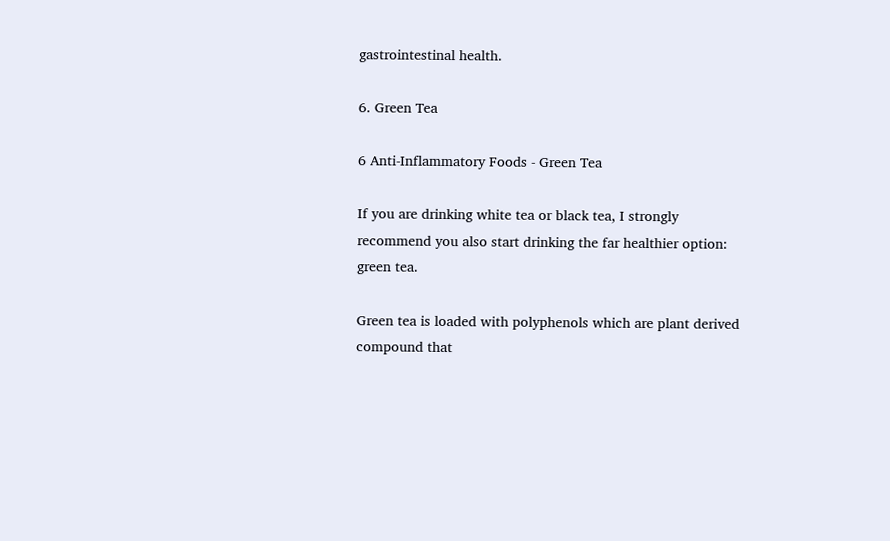gastrointestinal health.

6. Green Tea

6 Anti-Inflammatory Foods - Green Tea

If you are drinking white tea or black tea, I strongly recommend you also start drinking the far healthier option: green tea.

Green tea is loaded with polyphenols which are plant derived compound that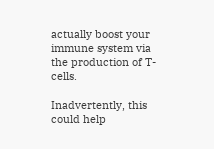actually boost your immune system via the production of T-cells.

Inadvertently, this could help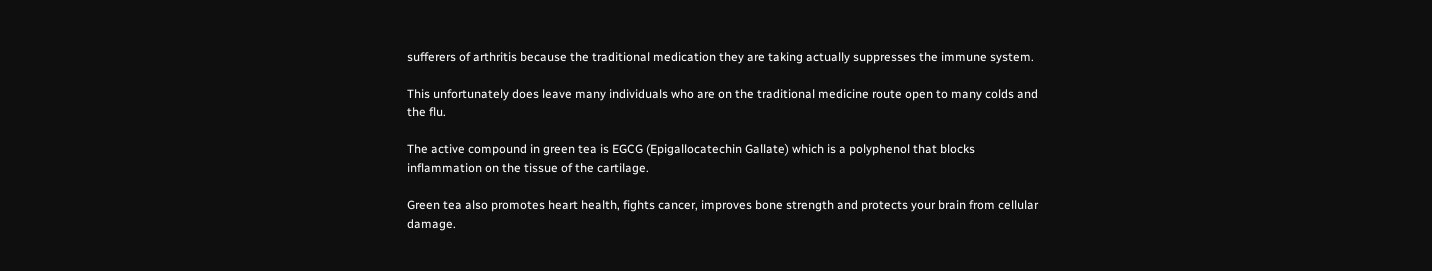sufferers of arthritis because the traditional medication they are taking actually suppresses the immune system.

This unfortunately does leave many individuals who are on the traditional medicine route open to many colds and the flu.

The active compound in green tea is EGCG (Epigallocatechin Gallate) which is a polyphenol that blocks inflammation on the tissue of the cartilage.

Green tea also promotes heart health, fights cancer, improves bone strength and protects your brain from cellular damage.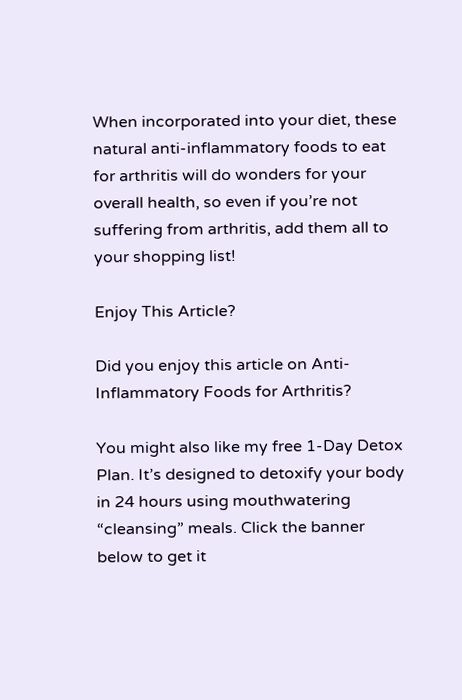When incorporated into your diet, these natural anti-inflammatory foods to eat for arthritis will do wonders for your overall health, so even if you’re not suffering from arthritis, add them all to your shopping list!

Enjoy This Article?

Did you enjoy this article on Anti-Inflammatory Foods for Arthritis?

You might also like my free 1-Day Detox Plan. It’s designed to detoxify your body in 24 hours using mouthwatering “cleansing” meals. Click the banner below to get it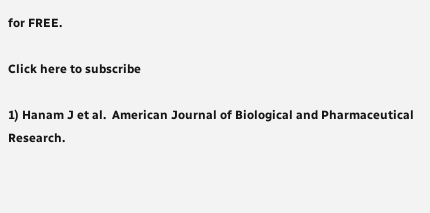for FREE.

Click here to subscribe

1) Hanam J et al.  American Journal of Biological and Pharmaceutical Research.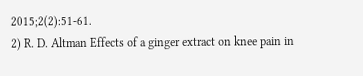2015;2(2):51-61.
2) R. D. Altman Effects of a ginger extract on knee pain in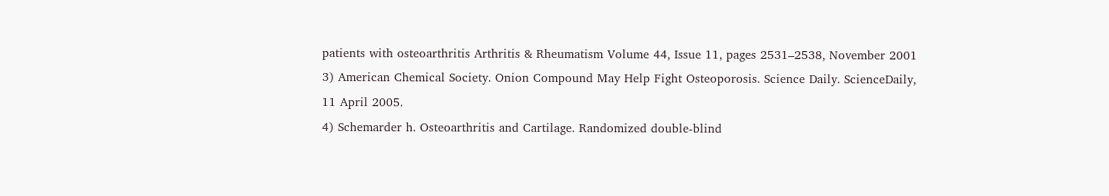patients with osteoarthritis Arthritis & Rheumatism Volume 44, Issue 11, pages 2531–2538, November 2001
3) American Chemical Society. Onion Compound May Help Fight Osteoporosis. Science Daily. ScienceDaily, 11 April 2005.
4) Schemarder h. Osteoarthritis and Cartilage. Randomized double-blind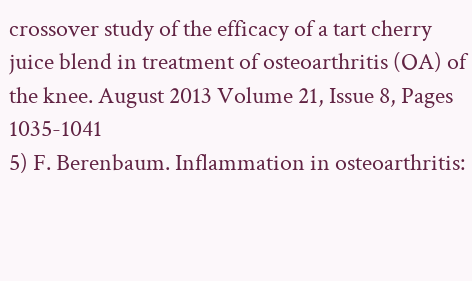crossover study of the efficacy of a tart cherry juice blend in treatment of osteoarthritis (OA) of the knee. August 2013 Volume 21, Issue 8, Pages 1035-1041
5) F. Berenbaum. Inflammation in osteoarthritis: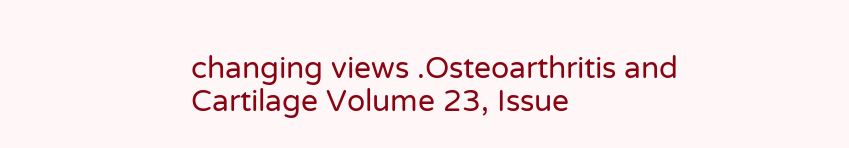changing views .Osteoarthritis and Cartilage Volume 23, Issue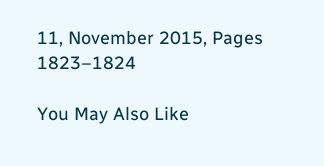11, November 2015, Pages 1823–1824

You May Also Like